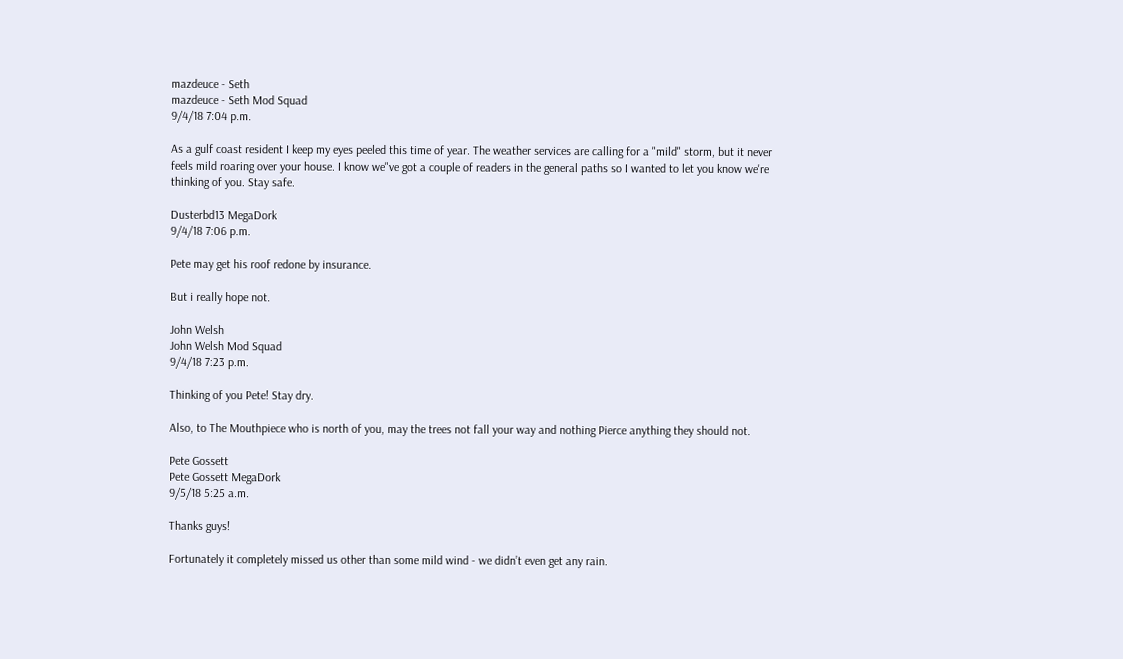mazdeuce - Seth
mazdeuce - Seth Mod Squad
9/4/18 7:04 p.m.

As a gulf coast resident I keep my eyes peeled this time of year. The weather services are calling for a "mild" storm, but it never feels mild roaring over your house. I know we"ve got a couple of readers in the general paths so I wanted to let you know we're thinking of you. Stay safe.

Dusterbd13 MegaDork
9/4/18 7:06 p.m.

Pete may get his roof redone by insurance.

But i really hope not.

John Welsh
John Welsh Mod Squad
9/4/18 7:23 p.m.

Thinking of you Pete! Stay dry.

Also, to The Mouthpiece who is north of you, may the trees not fall your way and nothing Pierce anything they should not.

Pete Gossett
Pete Gossett MegaDork
9/5/18 5:25 a.m.

Thanks guys!

Fortunately it completely missed us other than some mild wind - we didn’t even get any rain.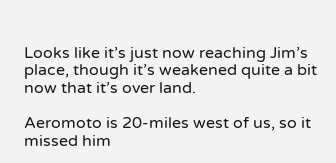Looks like it’s just now reaching Jim’s place, though it’s weakened quite a bit now that it’s over land.

Aeromoto is 20-miles west of us, so it missed him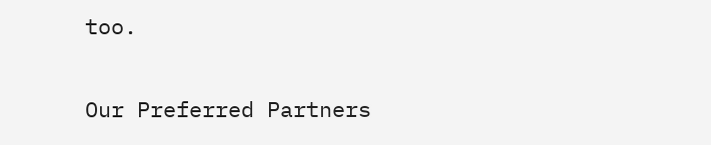too.

Our Preferred Partners